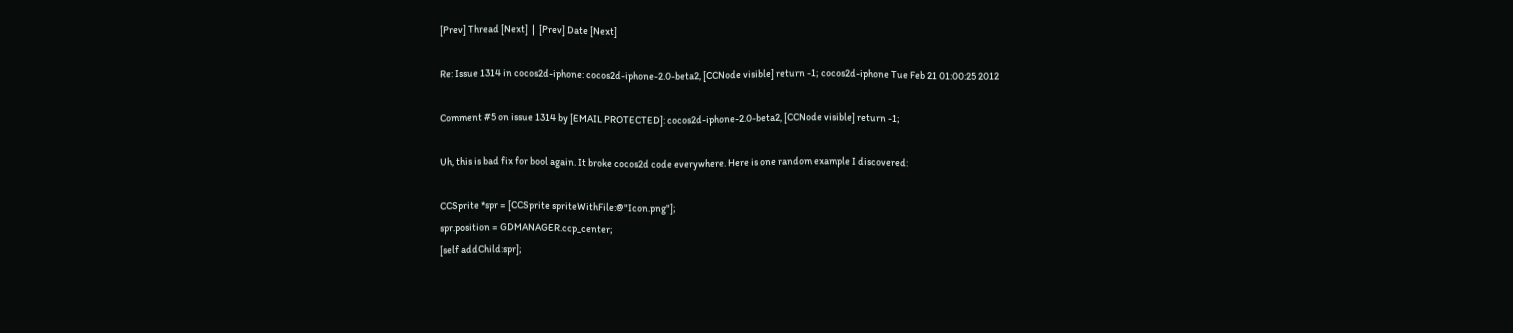[Prev] Thread [Next]  |  [Prev] Date [Next]

Re: Issue 1314 in cocos2d-iphone: cocos2d-iphone-2.0-beta2, [CCNode visible] return -1; cocos2d-iphone Tue Feb 21 01:00:25 2012

Comment #5 on issue 1314 by [EMAIL PROTECTED]: cocos2d-iphone-2.0-beta2, [CCNode visible] return -1;

Uh, this is bad fix for bool again. It broke cocos2d code everywhere. Here is one random example I discovered:

CCSprite *spr = [CCSprite spriteWithFile:@"Icon.png"];
spr.position = GDMANAGER.ccp_center;
[self addChild:spr];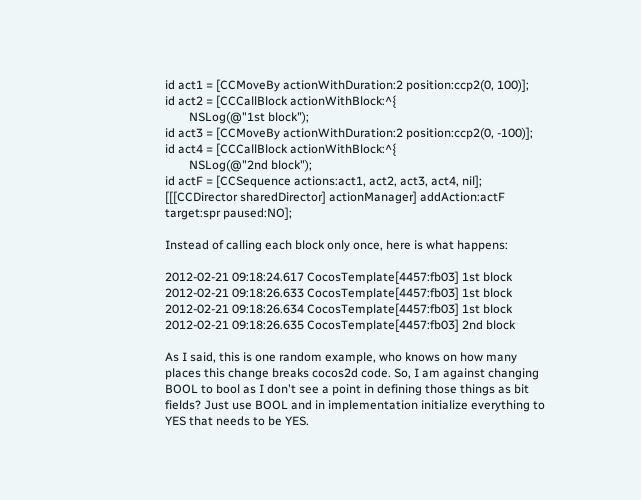id act1 = [CCMoveBy actionWithDuration:2 position:ccp2(0, 100)];
id act2 = [CCCallBlock actionWithBlock:^{
        NSLog(@"1st block");
id act3 = [CCMoveBy actionWithDuration:2 position:ccp2(0, -100)];
id act4 = [CCCallBlock actionWithBlock:^{
        NSLog(@"2nd block");
id actF = [CCSequence actions:act1, act2, act3, act4, nil];
[[[CCDirector sharedDirector] actionManager] addAction:actF target:spr paused:NO];

Instead of calling each block only once, here is what happens:

2012-02-21 09:18:24.617 CocosTemplate[4457:fb03] 1st block
2012-02-21 09:18:26.633 CocosTemplate[4457:fb03] 1st block
2012-02-21 09:18:26.634 CocosTemplate[4457:fb03] 1st block
2012-02-21 09:18:26.635 CocosTemplate[4457:fb03] 2nd block

As I said, this is one random example, who knows on how many places this change breaks cocos2d code. So, I am against changing BOOL to bool as I don't see a point in defining those things as bit fields? Just use BOOL and in implementation initialize everything to YES that needs to be YES.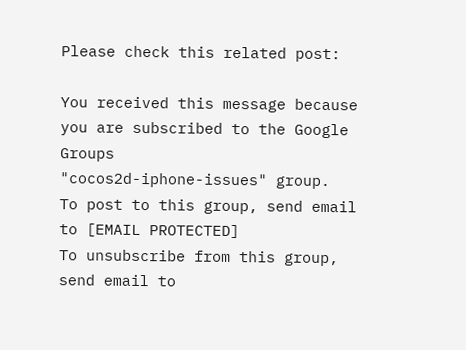Please check this related post:

You received this message because you are subscribed to the Google Groups
"cocos2d-iphone-issues" group.
To post to this group, send email to [EMAIL PROTECTED]
To unsubscribe from this group, send email to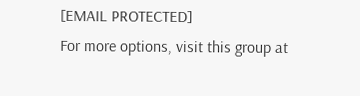[EMAIL PROTECTED]
For more options, visit this group at